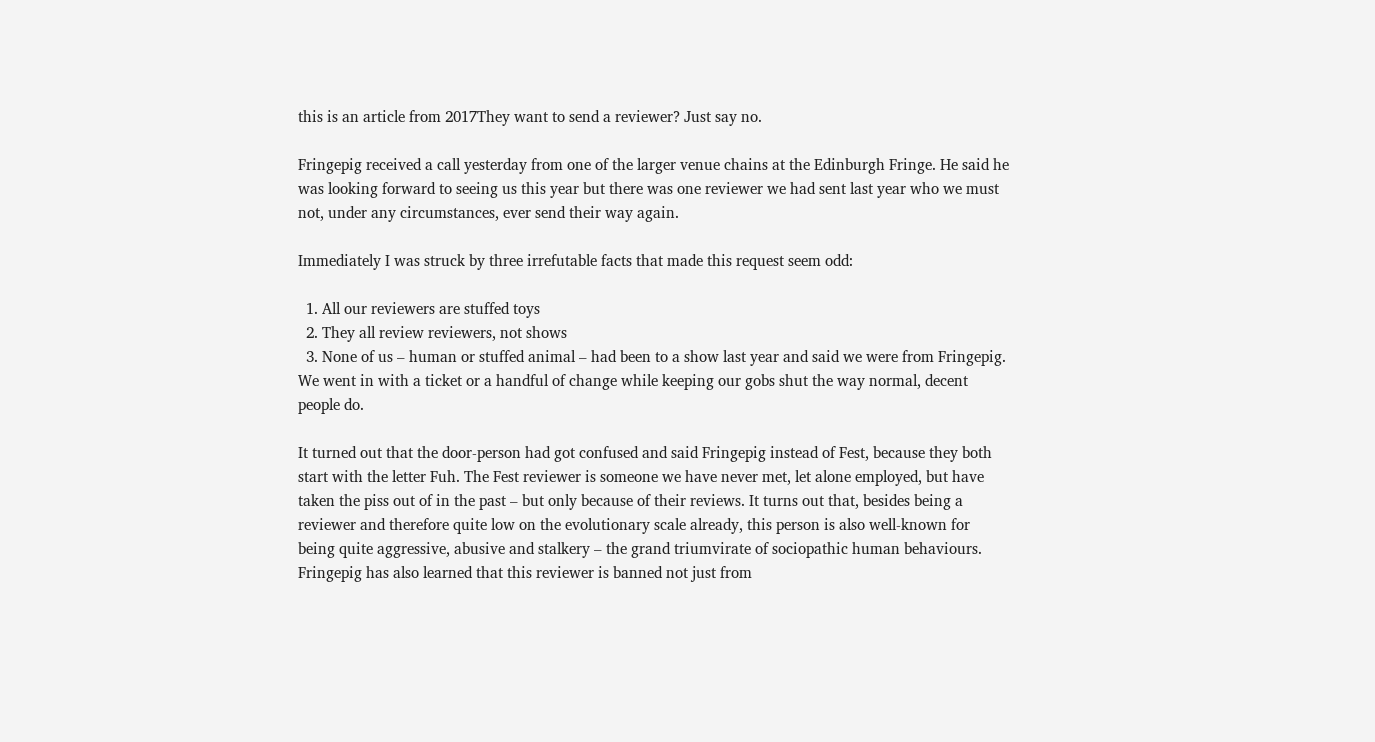this is an article from 2017They want to send a reviewer? Just say no.

Fringepig received a call yesterday from one of the larger venue chains at the Edinburgh Fringe. He said he was looking forward to seeing us this year but there was one reviewer we had sent last year who we must not, under any circumstances, ever send their way again.

Immediately I was struck by three irrefutable facts that made this request seem odd:

  1. All our reviewers are stuffed toys
  2. They all review reviewers, not shows
  3. None of us – human or stuffed animal – had been to a show last year and said we were from Fringepig. We went in with a ticket or a handful of change while keeping our gobs shut the way normal, decent people do.

It turned out that the door-person had got confused and said Fringepig instead of Fest, because they both start with the letter Fuh. The Fest reviewer is someone we have never met, let alone employed, but have taken the piss out of in the past – but only because of their reviews. It turns out that, besides being a reviewer and therefore quite low on the evolutionary scale already, this person is also well-known for being quite aggressive, abusive and stalkery – the grand triumvirate of sociopathic human behaviours. Fringepig has also learned that this reviewer is banned not just from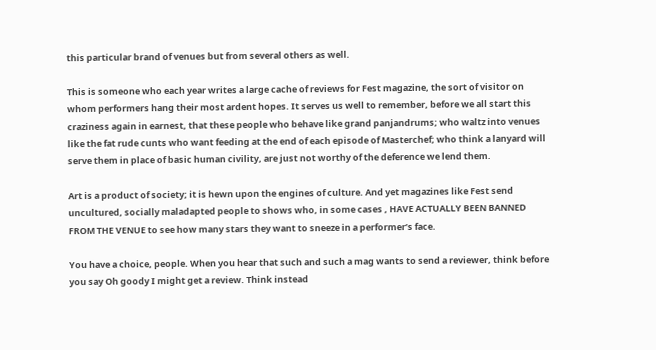this particular brand of venues but from several others as well.

This is someone who each year writes a large cache of reviews for Fest magazine, the sort of visitor on whom performers hang their most ardent hopes. It serves us well to remember, before we all start this craziness again in earnest, that these people who behave like grand panjandrums; who waltz into venues like the fat rude cunts who want feeding at the end of each episode of Masterchef; who think a lanyard will serve them in place of basic human civility, are just not worthy of the deference we lend them.

Art is a product of society; it is hewn upon the engines of culture. And yet magazines like Fest send uncultured, socially maladapted people to shows who, in some cases , HAVE ACTUALLY BEEN BANNED FROM THE VENUE to see how many stars they want to sneeze in a performer’s face.

You have a choice, people. When you hear that such and such a mag wants to send a reviewer, think before you say Oh goody I might get a review. Think instead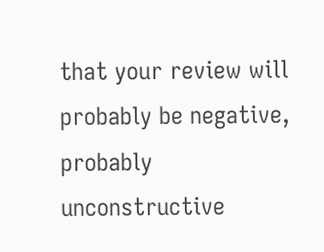that your review will probably be negative, probably unconstructive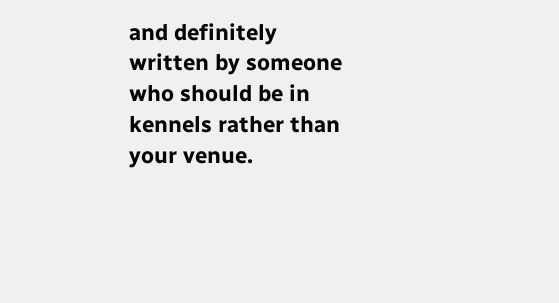and definitely written by someone who should be in kennels rather than your venue.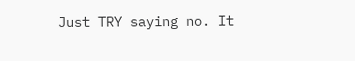Just TRY saying no. It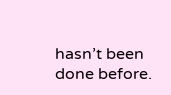hasn’t been done before.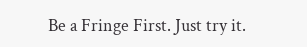Be a Fringe First. Just try it.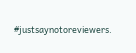#justsaynotoreviewers.